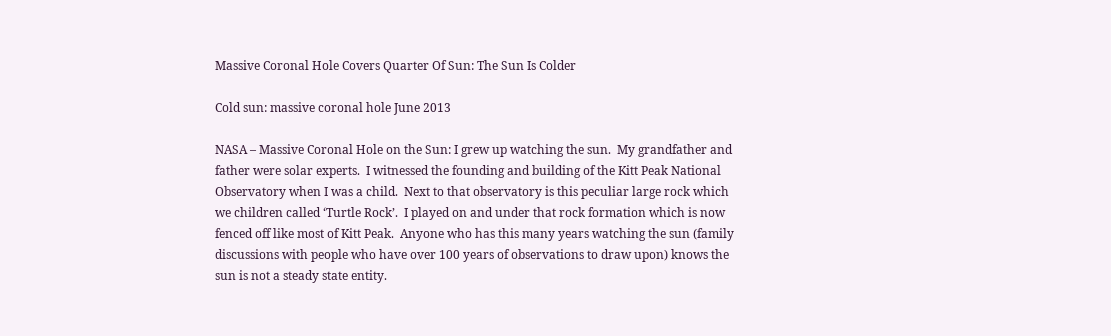Massive Coronal Hole Covers Quarter Of Sun: The Sun Is Colder

Cold sun: massive coronal hole June 2013

NASA – Massive Coronal Hole on the Sun: I grew up watching the sun.  My grandfather and father were solar experts.  I witnessed the founding and building of the Kitt Peak National Observatory when I was a child.  Next to that observatory is this peculiar large rock which we children called ‘Turtle Rock’.  I played on and under that rock formation which is now fenced off like most of Kitt Peak.  Anyone who has this many years watching the sun (family discussions with people who have over 100 years of observations to draw upon) knows the sun is not a steady state entity.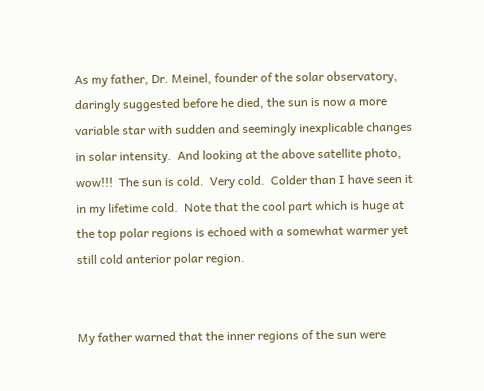As my father, Dr. Meinel, founder of the solar observatory,  daringly suggested before he died, the sun is now a more variable star with sudden and seemingly inexplicable changes in solar intensity.  And looking at the above satellite photo, wow!!!  The sun is cold.  Very cold.  Colder than I have seen it in my lifetime cold.  Note that the cool part which is huge at the top polar regions is echoed with a somewhat warmer yet still cold anterior polar region.


My father warned that the inner regions of the sun were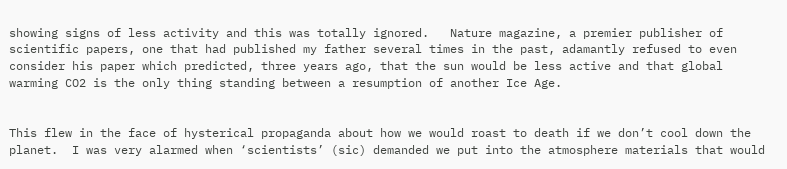showing signs of less activity and this was totally ignored.   Nature magazine, a premier publisher of scientific papers, one that had published my father several times in the past, adamantly refused to even consider his paper which predicted, three years ago, that the sun would be less active and that global warming CO2 is the only thing standing between a resumption of another Ice Age.


This flew in the face of hysterical propaganda about how we would roast to death if we don’t cool down the planet.  I was very alarmed when ‘scientists’ (sic) demanded we put into the atmosphere materials that would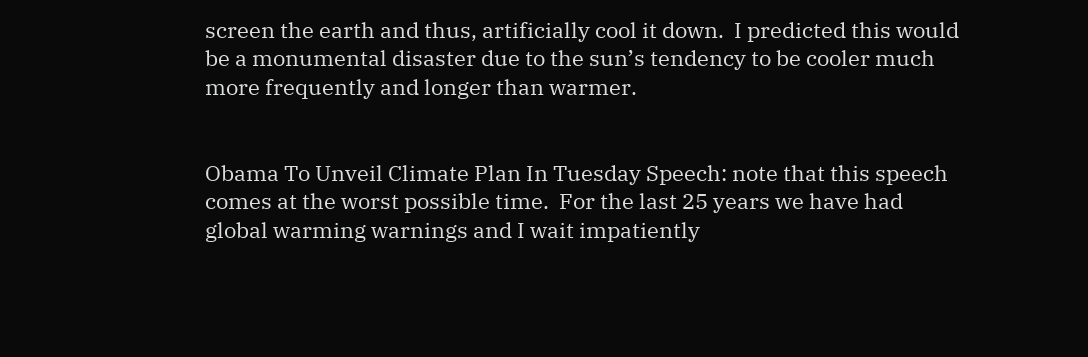screen the earth and thus, artificially cool it down.  I predicted this would be a monumental disaster due to the sun’s tendency to be cooler much more frequently and longer than warmer.


Obama To Unveil Climate Plan In Tuesday Speech: note that this speech comes at the worst possible time.  For the last 25 years we have had global warming warnings and I wait impatiently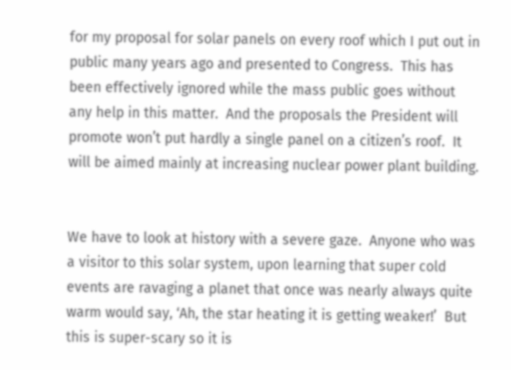for my proposal for solar panels on every roof which I put out in public many years ago and presented to Congress.  This has been effectively ignored while the mass public goes without any help in this matter.  And the proposals the President will promote won’t put hardly a single panel on a citizen’s roof.  It will be aimed mainly at increasing nuclear power plant building.


We have to look at history with a severe gaze.  Anyone who was a visitor to this solar system, upon learning that super cold events are ravaging a planet that once was nearly always quite warm would say, ‘Ah, the star heating it is getting weaker!’  But this is super-scary so it is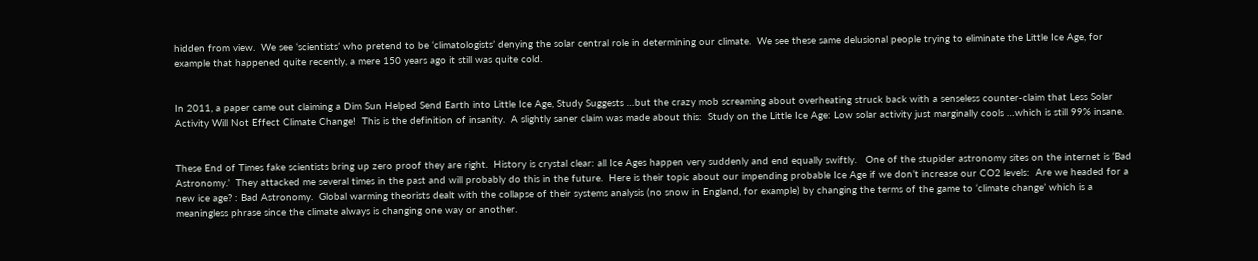hidden from view.  We see ‘scientists’ who pretend to be ‘climatologists’ denying the solar central role in determining our climate.  We see these same delusional people trying to eliminate the Little Ice Age, for example that happened quite recently, a mere 150 years ago it still was quite cold.


In 2011, a paper came out claiming a Dim Sun Helped Send Earth into Little Ice Age, Study Suggests …but the crazy mob screaming about overheating struck back with a senseless counter-claim that Less Solar Activity Will Not Effect Climate Change!  This is the definition of insanity.  A slightly saner claim was made about this:  Study on the Little Ice Age: Low solar activity just marginally cools …which is still 99% insane.


These End of Times fake scientists bring up zero proof they are right.  History is crystal clear: all Ice Ages happen very suddenly and end equally swiftly.   One of the stupider astronomy sites on the internet is ‘Bad Astronomy.’  They attacked me several times in the past and will probably do this in the future.  Here is their topic about our impending probable Ice Age if we don’t increase our CO2 levels:  Are we headed for a new ice age? : Bad Astronomy.  Global warming theorists dealt with the collapse of their systems analysis (no snow in England, for example) by changing the terms of the game to ‘climate change’ which is a meaningless phrase since the climate always is changing one way or another.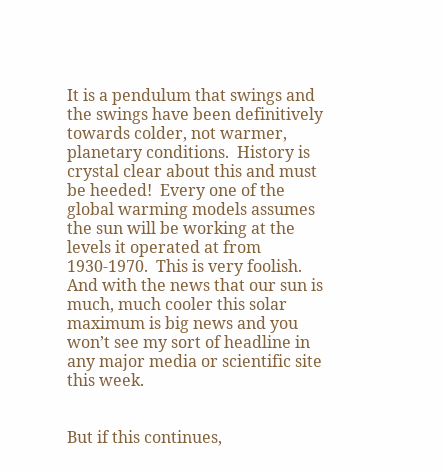It is a pendulum that swings and the swings have been definitively towards colder, not warmer, planetary conditions.  History is crystal clear about this and must be heeded!  Every one of the global warming models assumes the sun will be working at the levels it operated at from 1930-1970.  This is very foolish.  And with the news that our sun is much, much cooler this solar maximum is big news and you won’t see my sort of headline in any major media or scientific site this week.


But if this continues,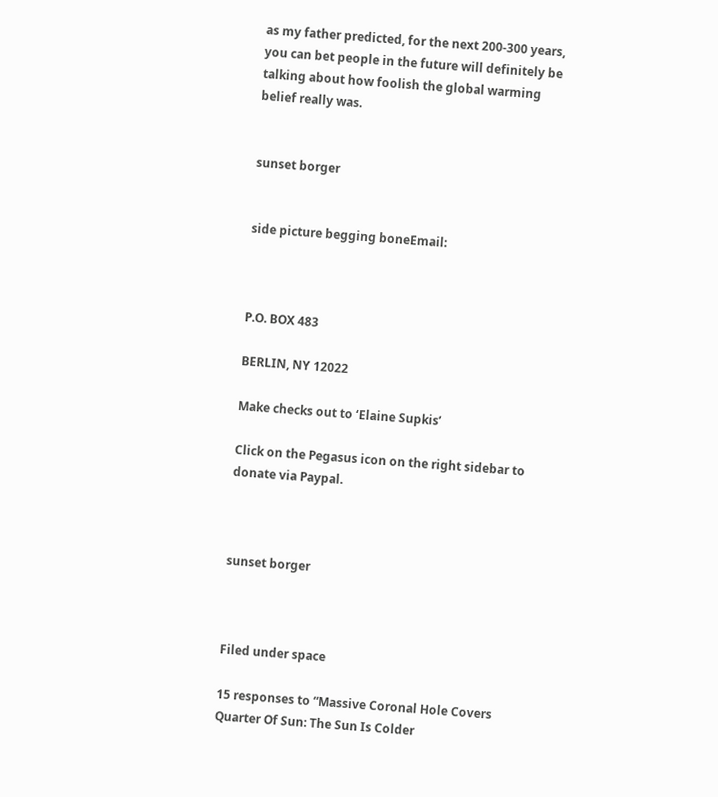as my father predicted, for the next 200-300 years, you can bet people in the future will definitely be talking about how foolish the global warming belief really was.


sunset borger


side picture begging boneEmail:



P.O. BOX 483

BERLIN, NY 12022

Make checks out to ‘Elaine Supkis’

Click on the Pegasus icon on the right sidebar to donate via Paypal.



sunset borger



Filed under space

15 responses to “Massive Coronal Hole Covers Quarter Of Sun: The Sun Is Colder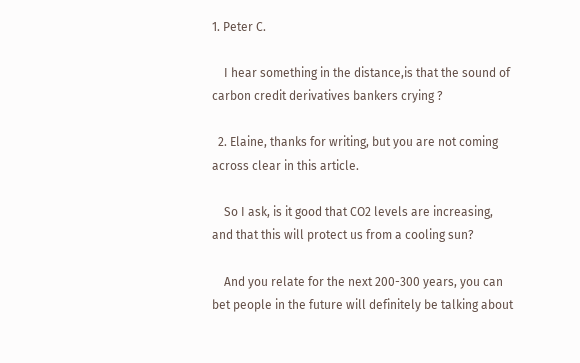1. Peter C.

    I hear something in the distance,is that the sound of carbon credit derivatives bankers crying ?

  2. Elaine, thanks for writing, but you are not coming across clear in this article.

    So I ask, is it good that CO2 levels are increasing, and that this will protect us from a cooling sun?

    And you relate for the next 200-300 years, you can bet people in the future will definitely be talking about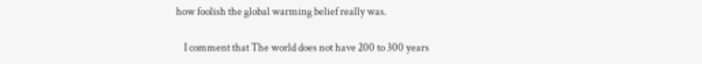how foolish the global warming belief really was.

    I comment that The world does not have 200 to 300 years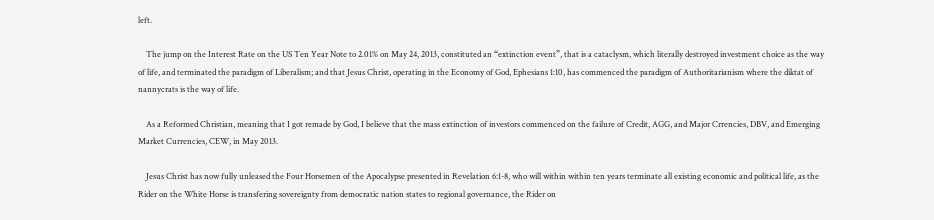left.

    The jump on the Interest Rate on the US Ten Year Note to 2.01% on May 24, 2013, constituted an “extinction event”, that is a cataclysm, which literally destroyed investment choice as the way of life, and terminated the paradigm of Liberalism; and that Jesus Christ, operating in the Economy of God, Ephesians 1:10, has commenced the paradigm of Authoritarianism where the diktat of nannycrats is the way of life.

    As a Reformed Christian, meaning that I got remade by God, I believe that the mass extinction of investors commenced on the failure of Credit, AGG, and Major Crrencies, DBV, and Emerging Market Currencies, CEW, in May 2013.

    Jesus Christ has now fully unleased the Four Horsemen of the Apocalypse presented in Revelation 6:1-8, who will within within ten years terminate all existing economic and political life, as the Rider on the White Horse is transfering sovereignty from democratic nation states to regional governance, the Rider on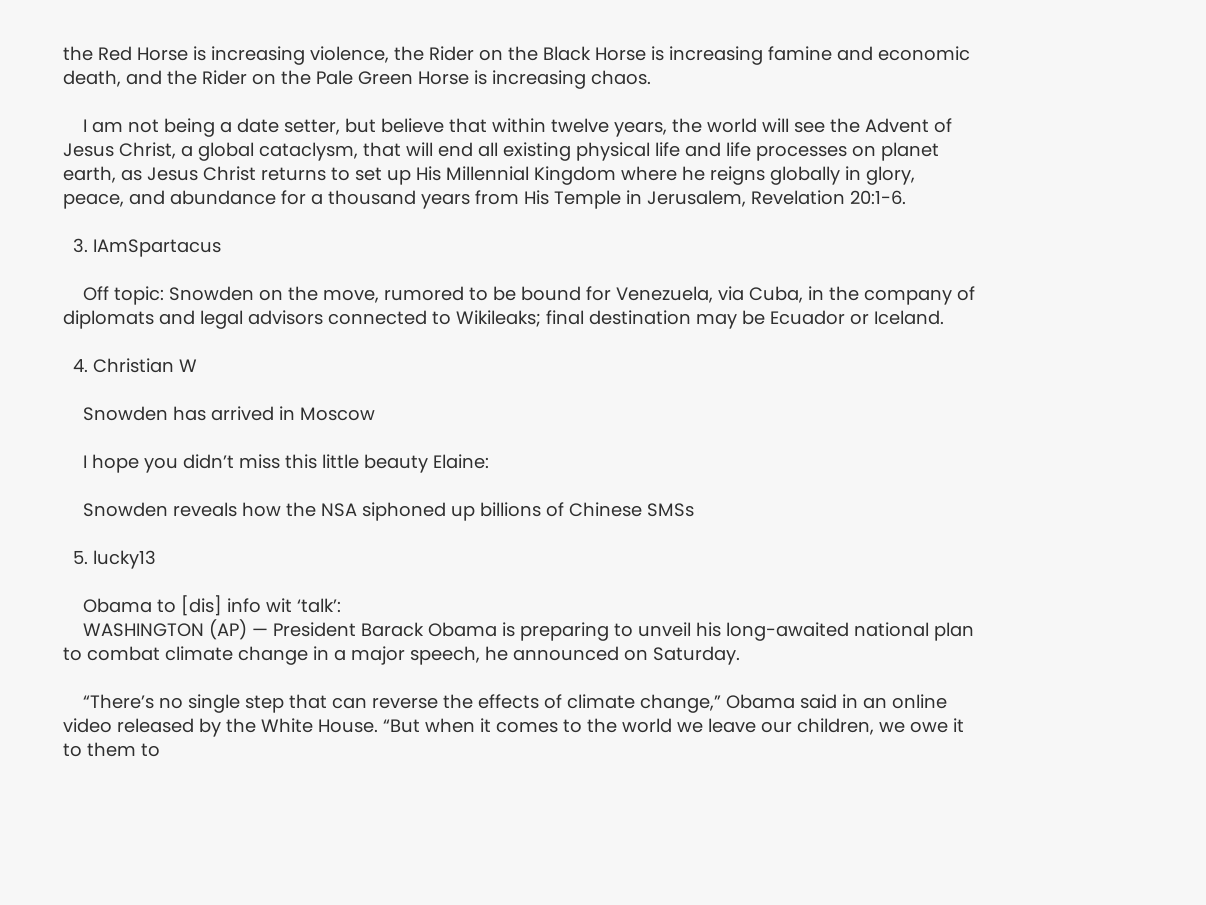the Red Horse is increasing violence, the Rider on the Black Horse is increasing famine and economic death, and the Rider on the Pale Green Horse is increasing chaos.

    I am not being a date setter, but believe that within twelve years, the world will see the Advent of Jesus Christ, a global cataclysm, that will end all existing physical life and life processes on planet earth, as Jesus Christ returns to set up His Millennial Kingdom where he reigns globally in glory, peace, and abundance for a thousand years from His Temple in Jerusalem, Revelation 20:1-6.

  3. IAmSpartacus

    Off topic: Snowden on the move, rumored to be bound for Venezuela, via Cuba, in the company of diplomats and legal advisors connected to Wikileaks; final destination may be Ecuador or Iceland.

  4. Christian W

    Snowden has arrived in Moscow

    I hope you didn’t miss this little beauty Elaine:

    Snowden reveals how the NSA siphoned up billions of Chinese SMSs

  5. lucky13

    Obama to [dis] info wit ‘talk’:
    WASHINGTON (AP) — President Barack Obama is preparing to unveil his long-awaited national plan to combat climate change in a major speech, he announced on Saturday.

    “There’s no single step that can reverse the effects of climate change,” Obama said in an online video released by the White House. “But when it comes to the world we leave our children, we owe it to them to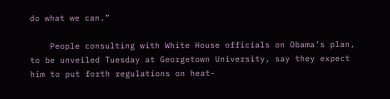do what we can.”

    People consulting with White House officials on Obama’s plan, to be unveiled Tuesday at Georgetown University, say they expect him to put forth regulations on heat-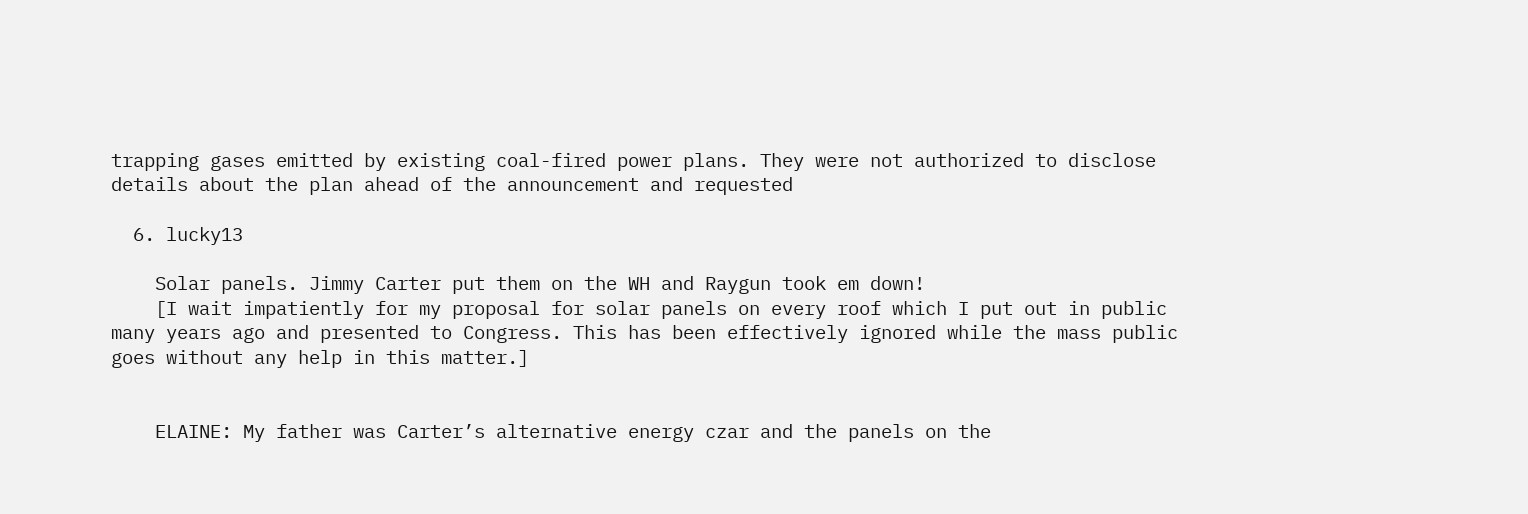trapping gases emitted by existing coal-fired power plans. They were not authorized to disclose details about the plan ahead of the announcement and requested

  6. lucky13

    Solar panels. Jimmy Carter put them on the WH and Raygun took em down!
    [I wait impatiently for my proposal for solar panels on every roof which I put out in public many years ago and presented to Congress. This has been effectively ignored while the mass public goes without any help in this matter.]


    ELAINE: My father was Carter’s alternative energy czar and the panels on the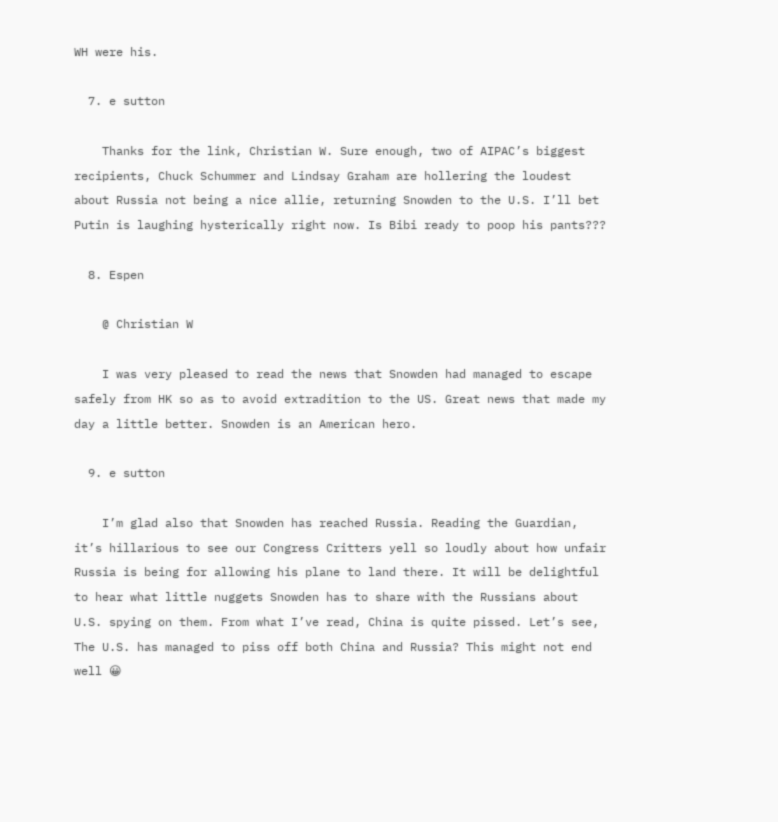WH were his.

  7. e sutton

    Thanks for the link, Christian W. Sure enough, two of AIPAC’s biggest recipients, Chuck Schummer and Lindsay Graham are hollering the loudest about Russia not being a nice allie, returning Snowden to the U.S. I’ll bet Putin is laughing hysterically right now. Is Bibi ready to poop his pants???

  8. Espen

    @ Christian W

    I was very pleased to read the news that Snowden had managed to escape safely from HK so as to avoid extradition to the US. Great news that made my day a little better. Snowden is an American hero.

  9. e sutton

    I’m glad also that Snowden has reached Russia. Reading the Guardian, it’s hillarious to see our Congress Critters yell so loudly about how unfair Russia is being for allowing his plane to land there. It will be delightful to hear what little nuggets Snowden has to share with the Russians about U.S. spying on them. From what I’ve read, China is quite pissed. Let’s see, The U.S. has managed to piss off both China and Russia? This might not end well 😀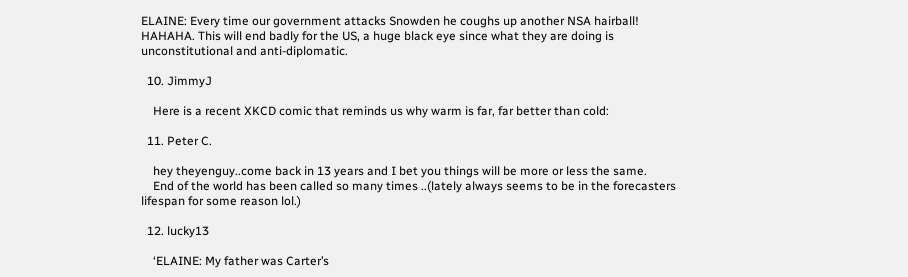ELAINE: Every time our government attacks Snowden he coughs up another NSA hairball! HAHAHA. This will end badly for the US, a huge black eye since what they are doing is unconstitutional and anti-diplomatic.

  10. JimmyJ

    Here is a recent XKCD comic that reminds us why warm is far, far better than cold:

  11. Peter C.

    hey theyenguy..come back in 13 years and I bet you things will be more or less the same.
    End of the world has been called so many times ..(lately always seems to be in the forecasters lifespan for some reason lol.)

  12. lucky13

    ‘ELAINE: My father was Carter’s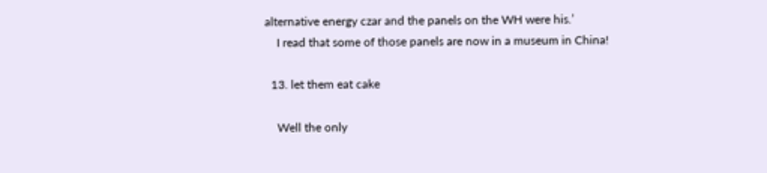alternative energy czar and the panels on the WH were his.’
    I read that some of those panels are now in a museum in China!

  13. let them eat cake

    Well the only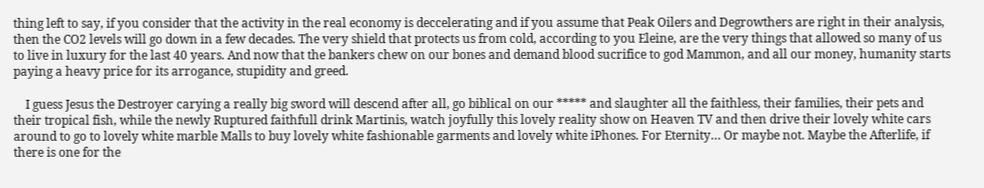thing left to say, if you consider that the activity in the real economy is deccelerating and if you assume that Peak Oilers and Degrowthers are right in their analysis, then the CO2 levels will go down in a few decades. The very shield that protects us from cold, according to you Eleine, are the very things that allowed so many of us to live in luxury for the last 40 years. And now that the bankers chew on our bones and demand blood sucrifice to god Mammon, and all our money, humanity starts paying a heavy price for its arrogance, stupidity and greed.

    I guess Jesus the Destroyer carying a really big sword will descend after all, go biblical on our ***** and slaughter all the faithless, their families, their pets and their tropical fish, while the newly Ruptured faithfull drink Martinis, watch joyfully this lovely reality show on Heaven TV and then drive their lovely white cars around to go to lovely white marble Malls to buy lovely white fashionable garments and lovely white iPhones. For Eternity… Or maybe not. Maybe the Afterlife, if there is one for the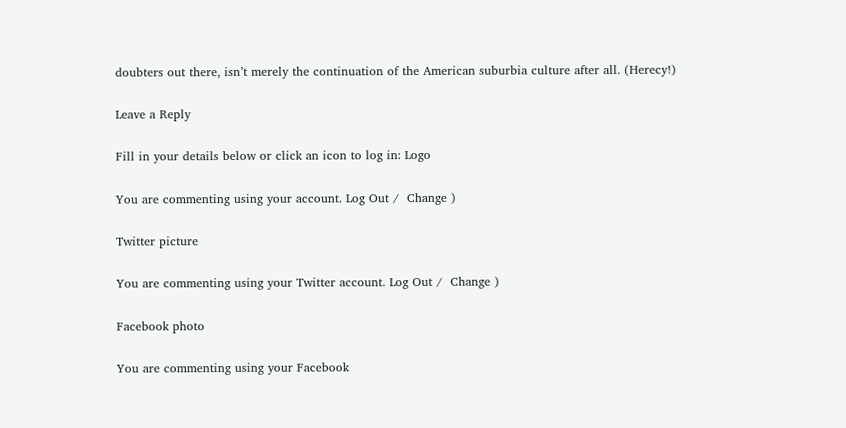doubters out there, isn’t merely the continuation of the American suburbia culture after all. (Herecy!)

Leave a Reply

Fill in your details below or click an icon to log in: Logo

You are commenting using your account. Log Out /  Change )

Twitter picture

You are commenting using your Twitter account. Log Out /  Change )

Facebook photo

You are commenting using your Facebook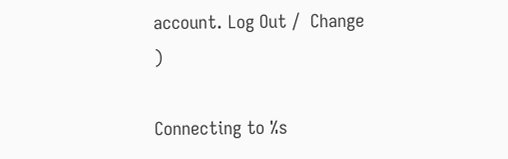account. Log Out /  Change )

Connecting to %s